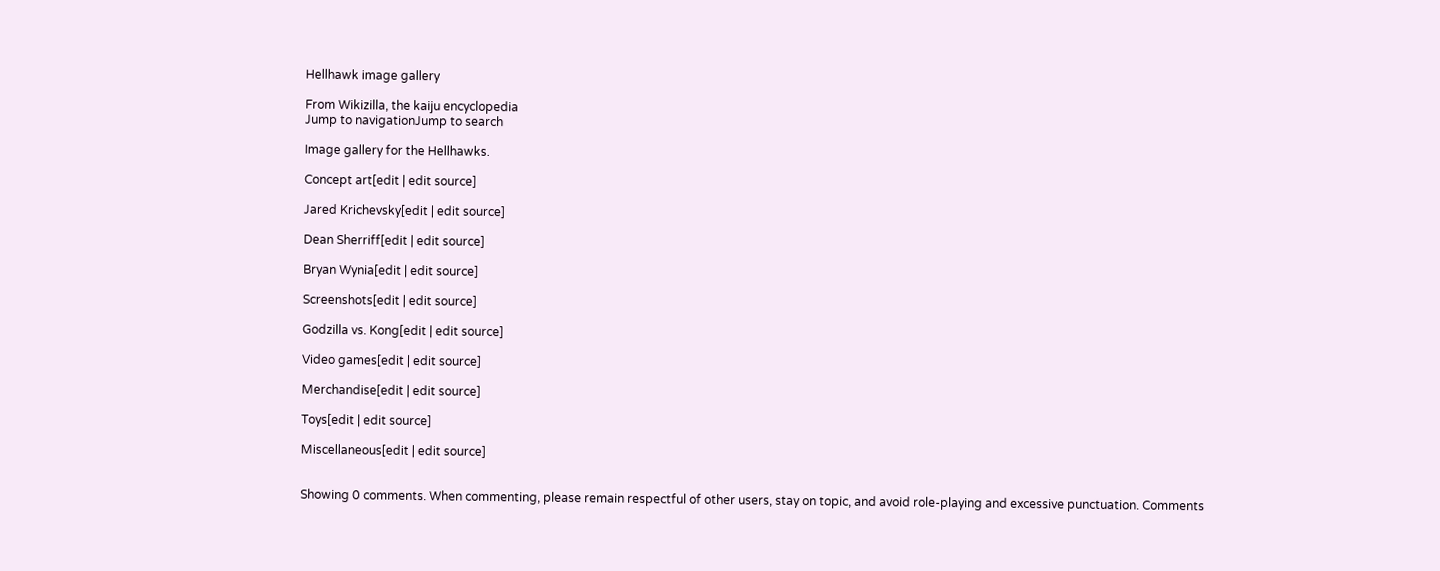Hellhawk image gallery

From Wikizilla, the kaiju encyclopedia
Jump to navigationJump to search

Image gallery for the Hellhawks.

Concept art[edit | edit source]

Jared Krichevsky[edit | edit source]

Dean Sherriff[edit | edit source]

Bryan Wynia[edit | edit source]

Screenshots[edit | edit source]

Godzilla vs. Kong[edit | edit source]

Video games[edit | edit source]

Merchandise[edit | edit source]

Toys[edit | edit source]

Miscellaneous[edit | edit source]


Showing 0 comments. When commenting, please remain respectful of other users, stay on topic, and avoid role-playing and excessive punctuation. Comments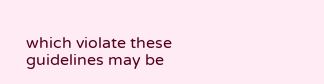which violate these guidelines may be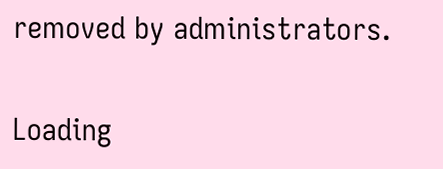removed by administrators.

Loading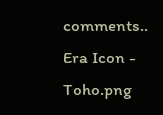comments..
Era Icon - Toho.png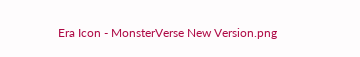Era Icon - MonsterVerse New Version.png